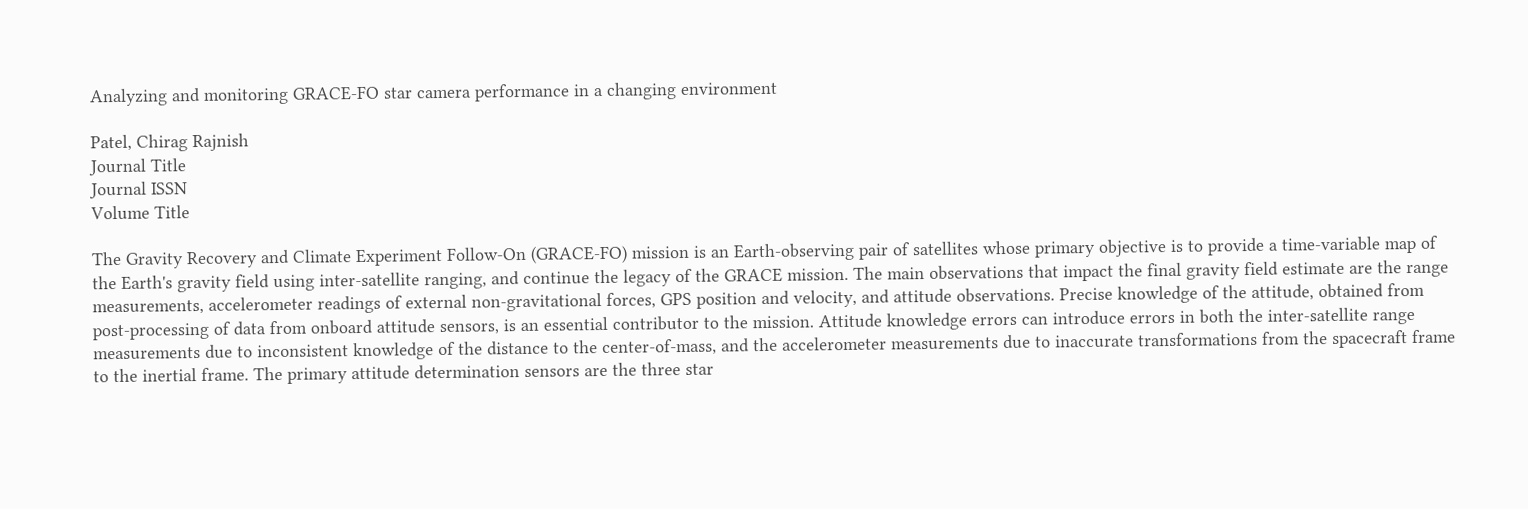Analyzing and monitoring GRACE-FO star camera performance in a changing environment

Patel, Chirag Rajnish
Journal Title
Journal ISSN
Volume Title

The Gravity Recovery and Climate Experiment Follow-On (GRACE-FO) mission is an Earth-observing pair of satellites whose primary objective is to provide a time-variable map of the Earth's gravity field using inter-satellite ranging, and continue the legacy of the GRACE mission. The main observations that impact the final gravity field estimate are the range measurements, accelerometer readings of external non-gravitational forces, GPS position and velocity, and attitude observations. Precise knowledge of the attitude, obtained from post-processing of data from onboard attitude sensors, is an essential contributor to the mission. Attitude knowledge errors can introduce errors in both the inter-satellite range measurements due to inconsistent knowledge of the distance to the center-of-mass, and the accelerometer measurements due to inaccurate transformations from the spacecraft frame to the inertial frame. The primary attitude determination sensors are the three star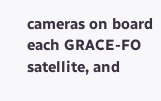cameras on board each GRACE-FO satellite, and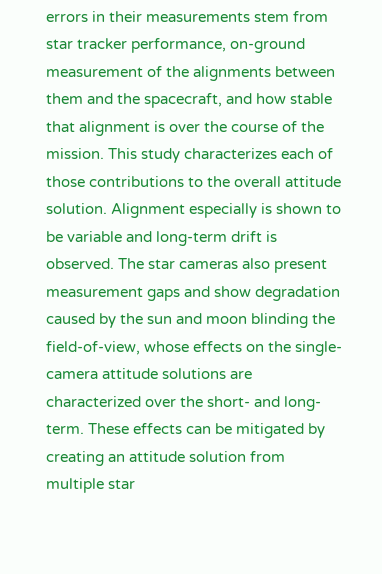errors in their measurements stem from star tracker performance, on-ground measurement of the alignments between them and the spacecraft, and how stable that alignment is over the course of the mission. This study characterizes each of those contributions to the overall attitude solution. Alignment especially is shown to be variable and long-term drift is observed. The star cameras also present measurement gaps and show degradation caused by the sun and moon blinding the field-of-view, whose effects on the single-camera attitude solutions are characterized over the short- and long-term. These effects can be mitigated by creating an attitude solution from multiple star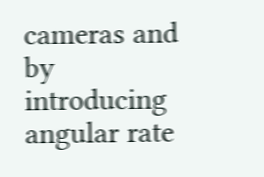cameras and by introducing angular rate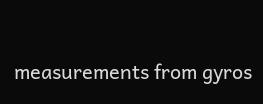measurements from gyros